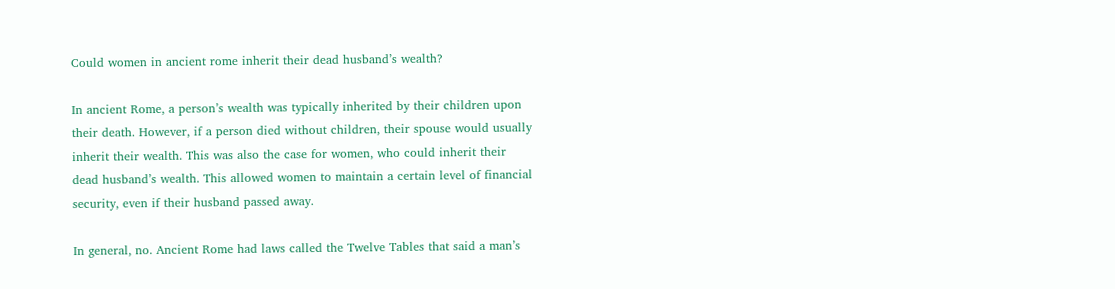Could women in ancient rome inherit their dead husband’s wealth?

In ancient Rome, a person’s wealth was typically inherited by their children upon their death. However, if a person died without children, their spouse would usually inherit their wealth. This was also the case for women, who could inherit their dead husband’s wealth. This allowed women to maintain a certain level of financial security, even if their husband passed away.

In general, no. Ancient Rome had laws called the Twelve Tables that said a man’s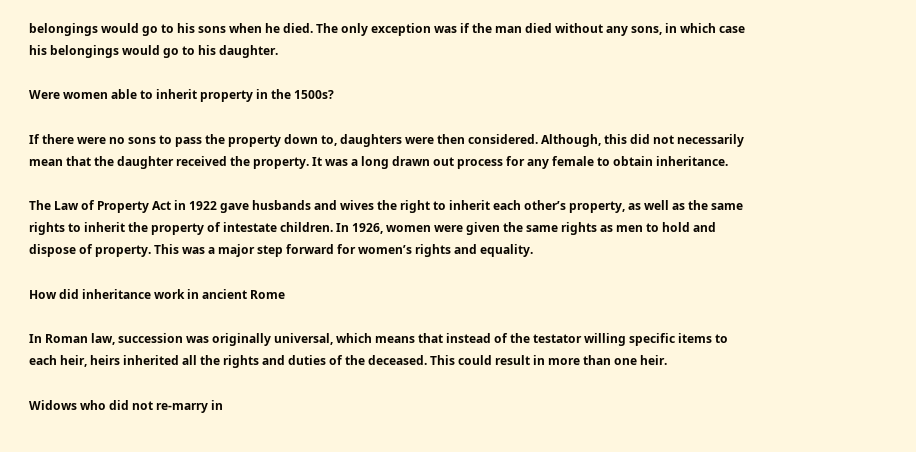belongings would go to his sons when he died. The only exception was if the man died without any sons, in which case his belongings would go to his daughter.

Were women able to inherit property in the 1500s?

If there were no sons to pass the property down to, daughters were then considered. Although, this did not necessarily mean that the daughter received the property. It was a long drawn out process for any female to obtain inheritance.

The Law of Property Act in 1922 gave husbands and wives the right to inherit each other’s property, as well as the same rights to inherit the property of intestate children. In 1926, women were given the same rights as men to hold and dispose of property. This was a major step forward for women’s rights and equality.

How did inheritance work in ancient Rome

In Roman law, succession was originally universal, which means that instead of the testator willing specific items to each heir, heirs inherited all the rights and duties of the deceased. This could result in more than one heir.

Widows who did not re-marry in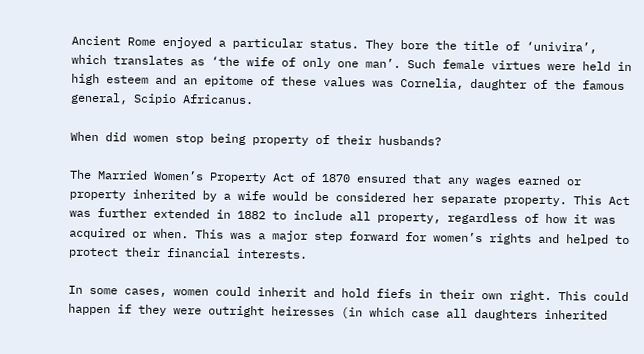Ancient Rome enjoyed a particular status. They bore the title of ‘univira’, which translates as ‘the wife of only one man’. Such female virtues were held in high esteem and an epitome of these values was Cornelia, daughter of the famous general, Scipio Africanus.

When did women stop being property of their husbands?

The Married Women’s Property Act of 1870 ensured that any wages earned or property inherited by a wife would be considered her separate property. This Act was further extended in 1882 to include all property, regardless of how it was acquired or when. This was a major step forward for women’s rights and helped to protect their financial interests.

In some cases, women could inherit and hold fiefs in their own right. This could happen if they were outright heiresses (in which case all daughters inherited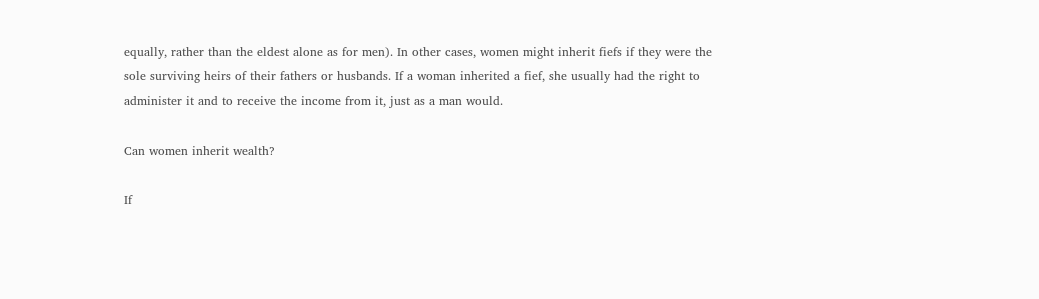equally, rather than the eldest alone as for men). In other cases, women might inherit fiefs if they were the sole surviving heirs of their fathers or husbands. If a woman inherited a fief, she usually had the right to administer it and to receive the income from it, just as a man would.

Can women inherit wealth?

If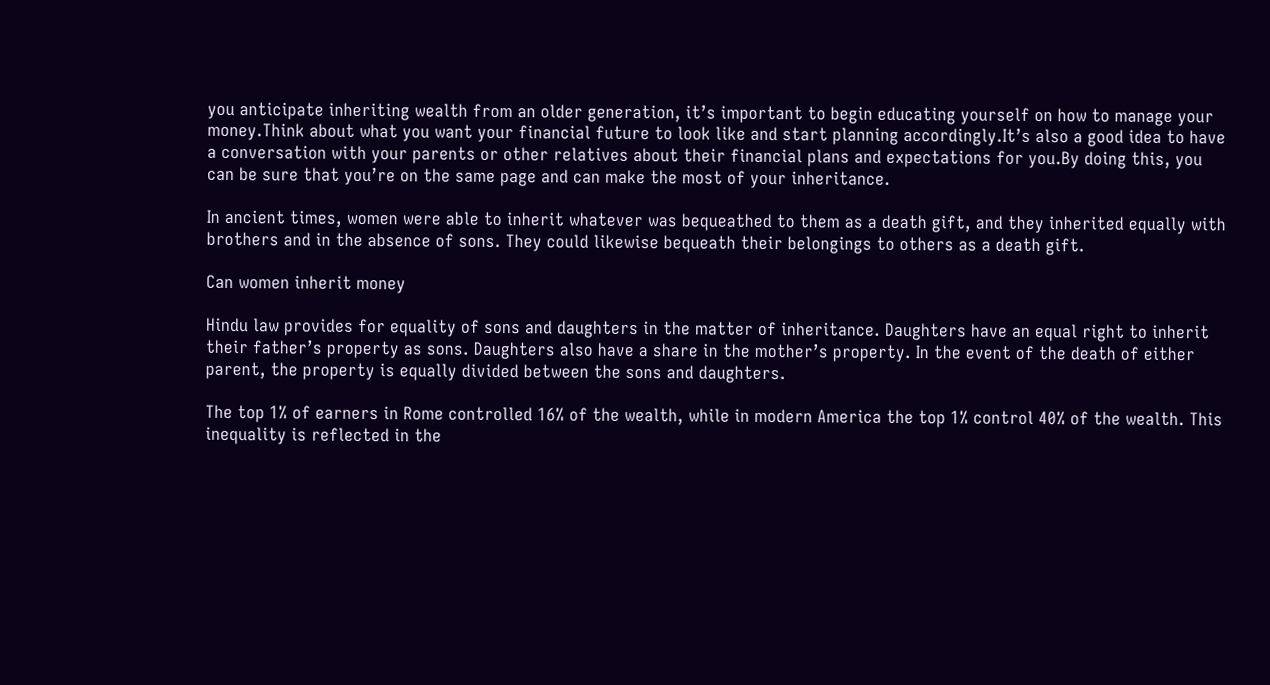you anticipate inheriting wealth from an older generation, it’s important to begin educating yourself on how to manage your money.Think about what you want your financial future to look like and start planning accordingly.It’s also a good idea to have a conversation with your parents or other relatives about their financial plans and expectations for you.By doing this, you can be sure that you’re on the same page and can make the most of your inheritance.

In ancient times, women were able to inherit whatever was bequeathed to them as a death gift, and they inherited equally with brothers and in the absence of sons. They could likewise bequeath their belongings to others as a death gift.

Can women inherit money

Hindu law provides for equality of sons and daughters in the matter of inheritance. Daughters have an equal right to inherit their father’s property as sons. Daughters also have a share in the mother’s property. In the event of the death of either parent, the property is equally divided between the sons and daughters.

The top 1% of earners in Rome controlled 16% of the wealth, while in modern America the top 1% control 40% of the wealth. This inequality is reflected in the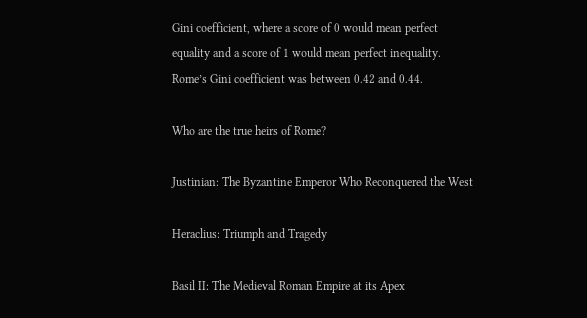Gini coefficient, where a score of 0 would mean perfect equality and a score of 1 would mean perfect inequality. Rome’s Gini coefficient was between 0.42 and 0.44.

Who are the true heirs of Rome?

Justinian: The Byzantine Emperor Who Reconquered the West

Heraclius: Triumph and Tragedy

Basil II: The Medieval Roman Empire at its Apex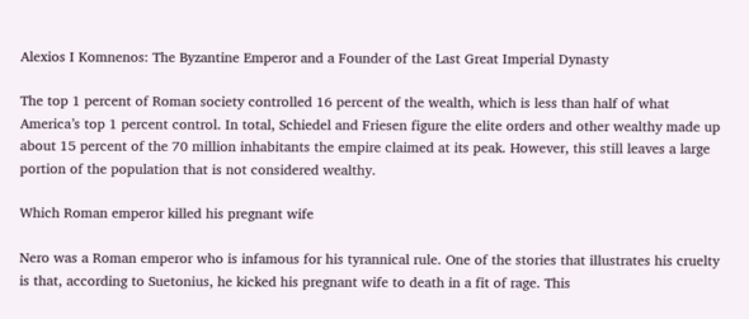Alexios I Komnenos: The Byzantine Emperor and a Founder of the Last Great Imperial Dynasty

The top 1 percent of Roman society controlled 16 percent of the wealth, which is less than half of what America’s top 1 percent control. In total, Schiedel and Friesen figure the elite orders and other wealthy made up about 15 percent of the 70 million inhabitants the empire claimed at its peak. However, this still leaves a large portion of the population that is not considered wealthy.

Which Roman emperor killed his pregnant wife

Nero was a Roman emperor who is infamous for his tyrannical rule. One of the stories that illustrates his cruelty is that, according to Suetonius, he kicked his pregnant wife to death in a fit of rage. This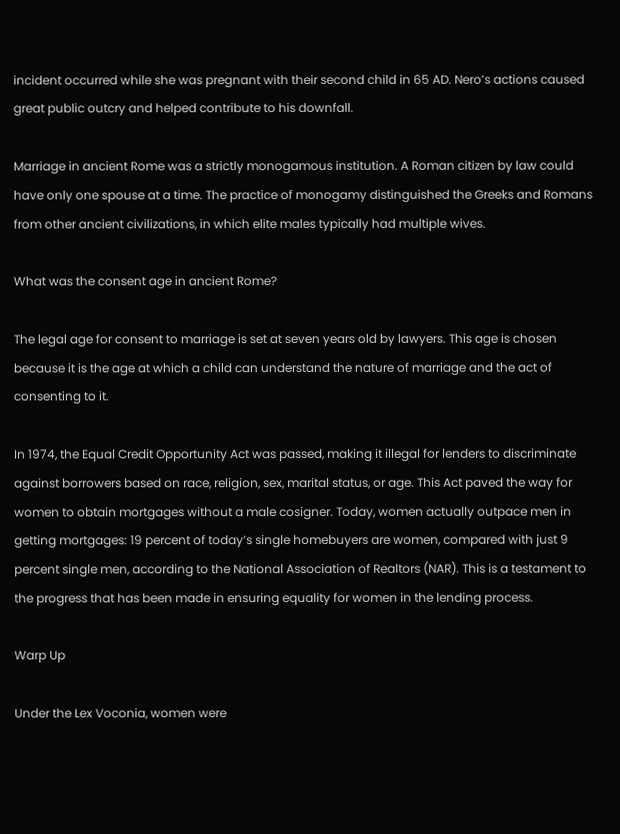incident occurred while she was pregnant with their second child in 65 AD. Nero’s actions caused great public outcry and helped contribute to his downfall.

Marriage in ancient Rome was a strictly monogamous institution. A Roman citizen by law could have only one spouse at a time. The practice of monogamy distinguished the Greeks and Romans from other ancient civilizations, in which elite males typically had multiple wives.

What was the consent age in ancient Rome?

The legal age for consent to marriage is set at seven years old by lawyers. This age is chosen because it is the age at which a child can understand the nature of marriage and the act of consenting to it.

In 1974, the Equal Credit Opportunity Act was passed, making it illegal for lenders to discriminate against borrowers based on race, religion, sex, marital status, or age. This Act paved the way for women to obtain mortgages without a male cosigner. Today, women actually outpace men in getting mortgages: 19 percent of today’s single homebuyers are women, compared with just 9 percent single men, according to the National Association of Realtors (NAR). This is a testament to the progress that has been made in ensuring equality for women in the lending process.

Warp Up

Under the Lex Voconia, women were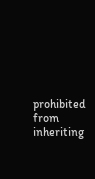prohibited from inheriting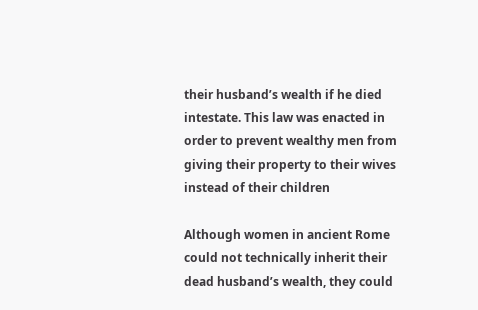their husband’s wealth if he died intestate. This law was enacted in order to prevent wealthy men from giving their property to their wives instead of their children

Although women in ancient Rome could not technically inherit their dead husband’s wealth, they could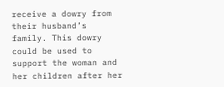receive a dowry from their husband’s family. This dowry could be used to support the woman and her children after her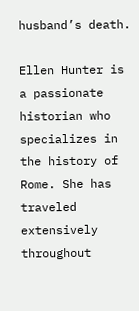husband’s death.

Ellen Hunter is a passionate historian who specializes in the history of Rome. She has traveled extensively throughout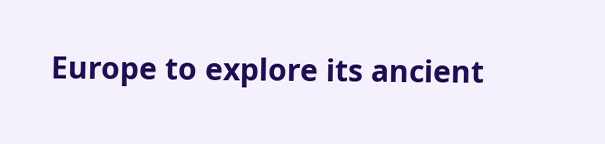Europe to explore its ancient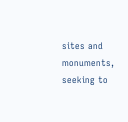sites and monuments, seeking to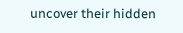uncover their hidden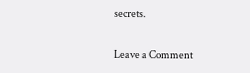secrets.

Leave a Comment